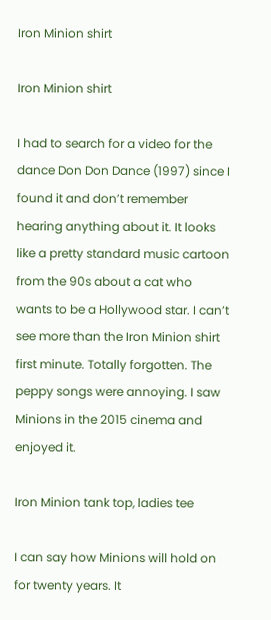Iron Minion shirt

Iron Minion shirt

I had to search for a video for the dance Don Don Dance (1997) since I found it and don’t remember hearing anything about it. It looks like a pretty standard music cartoon from the 90s about a cat who wants to be a Hollywood star. I can’t see more than the Iron Minion shirt first minute. Totally forgotten. The peppy songs were annoying. I saw Minions in the 2015 cinema and enjoyed it.

Iron Minion tank top, ladies tee

I can say how Minions will hold on for twenty years. It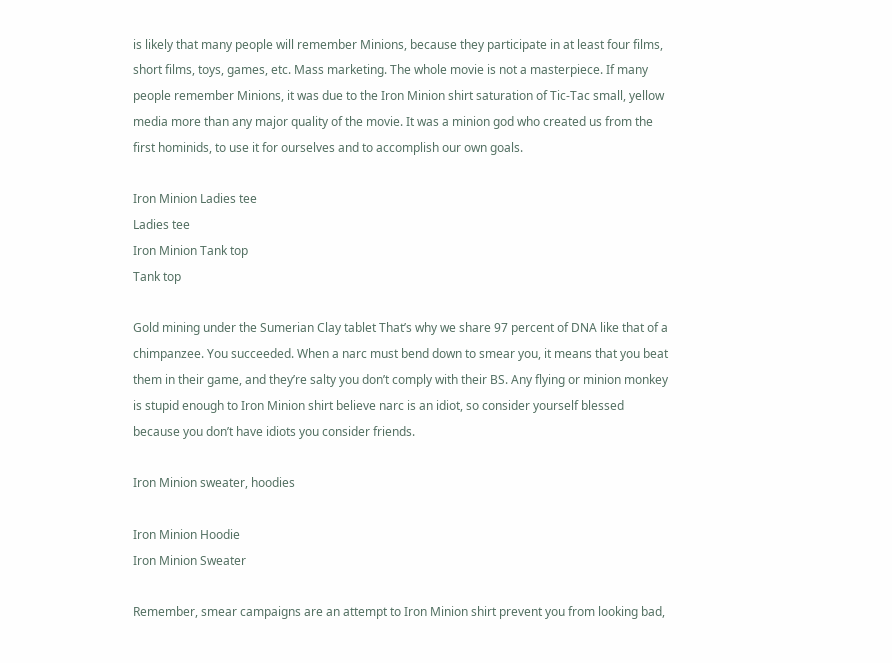is likely that many people will remember Minions, because they participate in at least four films, short films, toys, games, etc. Mass marketing. The whole movie is not a masterpiece. If many people remember Minions, it was due to the Iron Minion shirt saturation of Tic-Tac small, yellow media more than any major quality of the movie. It was a minion god who created us from the first hominids, to use it for ourselves and to accomplish our own goals.

Iron Minion Ladies tee
Ladies tee
Iron Minion Tank top
Tank top

Gold mining under the Sumerian Clay tablet That’s why we share 97 percent of DNA like that of a chimpanzee. You succeeded. When a narc must bend down to smear you, it means that you beat them in their game, and they’re salty you don’t comply with their BS. Any flying or minion monkey is stupid enough to Iron Minion shirt believe narc is an idiot, so consider yourself blessed because you don’t have idiots you consider friends.

Iron Minion sweater, hoodies

Iron Minion Hoodie
Iron Minion Sweater

Remember, smear campaigns are an attempt to Iron Minion shirt prevent you from looking bad,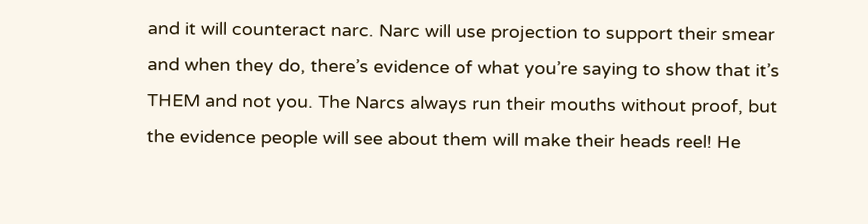and it will counteract narc. Narc will use projection to support their smear and when they do, there’s evidence of what you’re saying to show that it’s THEM and not you. The Narcs always run their mouths without proof, but the evidence people will see about them will make their heads reel! He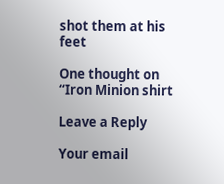shot them at his feet

One thought on “Iron Minion shirt

Leave a Reply

Your email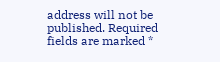address will not be published. Required fields are marked *